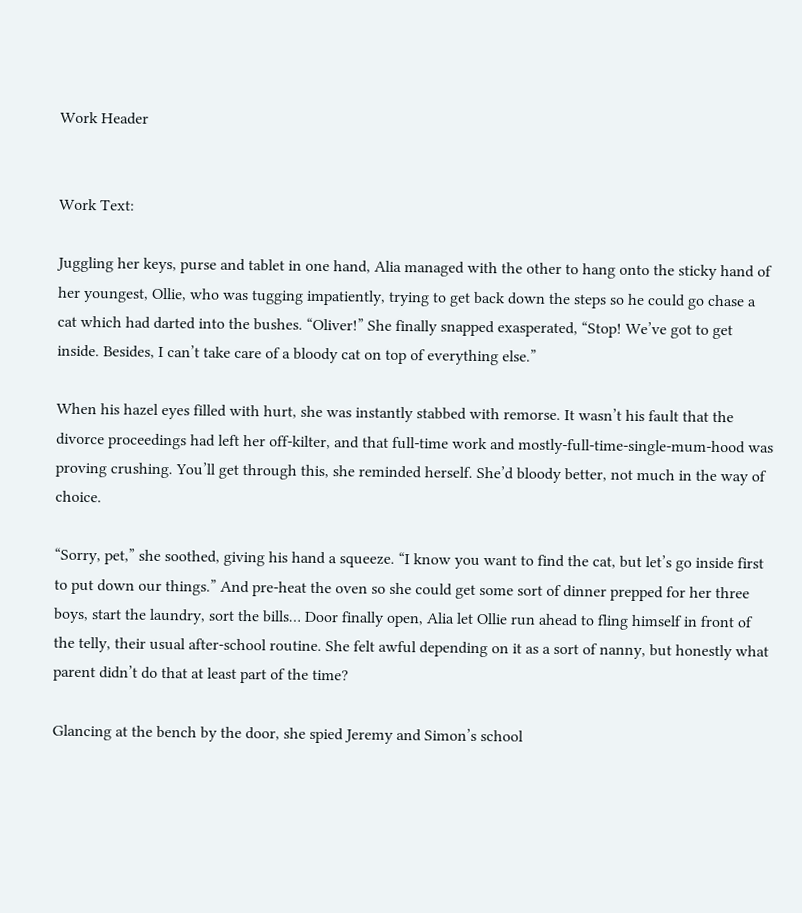Work Header


Work Text:

Juggling her keys, purse and tablet in one hand, Alia managed with the other to hang onto the sticky hand of her youngest, Ollie, who was tugging impatiently, trying to get back down the steps so he could go chase a cat which had darted into the bushes. “Oliver!” She finally snapped exasperated, “Stop! We’ve got to get inside. Besides, I can’t take care of a bloody cat on top of everything else.”

When his hazel eyes filled with hurt, she was instantly stabbed with remorse. It wasn’t his fault that the divorce proceedings had left her off-kilter, and that full-time work and mostly-full-time-single-mum-hood was proving crushing. You’ll get through this, she reminded herself. She’d bloody better, not much in the way of choice.

“Sorry, pet,” she soothed, giving his hand a squeeze. “I know you want to find the cat, but let’s go inside first to put down our things.” And pre-heat the oven so she could get some sort of dinner prepped for her three boys, start the laundry, sort the bills… Door finally open, Alia let Ollie run ahead to fling himself in front of the telly, their usual after-school routine. She felt awful depending on it as a sort of nanny, but honestly what parent didn’t do that at least part of the time?

Glancing at the bench by the door, she spied Jeremy and Simon’s school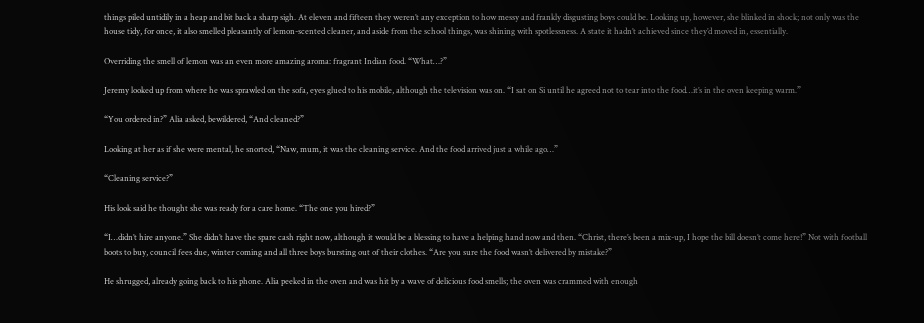things piled untidily in a heap and bit back a sharp sigh. At eleven and fifteen they weren’t any exception to how messy and frankly disgusting boys could be. Looking up, however, she blinked in shock; not only was the house tidy, for once, it also smelled pleasantly of lemon-scented cleaner, and aside from the school things, was shining with spotlessness. A state it hadn’t achieved since they’d moved in, essentially.

Overriding the smell of lemon was an even more amazing aroma: fragrant Indian food. “What…?”

Jeremy looked up from where he was sprawled on the sofa, eyes glued to his mobile, although the television was on. “I sat on Si until he agreed not to tear into the food…it’s in the oven keeping warm.”

“You ordered in?” Alia asked, bewildered, “And cleaned?”

Looking at her as if she were mental, he snorted, “Naw, mum, it was the cleaning service. And the food arrived just a while ago…”

“Cleaning service?”

His look said he thought she was ready for a care home. “The one you hired?”

“I…didn’t hire anyone.” She didn’t have the spare cash right now, although it would be a blessing to have a helping hand now and then. “Christ, there’s been a mix-up, I hope the bill doesn’t come here!” Not with football boots to buy, council fees due, winter coming and all three boys bursting out of their clothes. “Are you sure the food wasn’t delivered by mistake?”

He shrugged, already going back to his phone. Alia peeked in the oven and was hit by a wave of delicious food smells; the oven was crammed with enough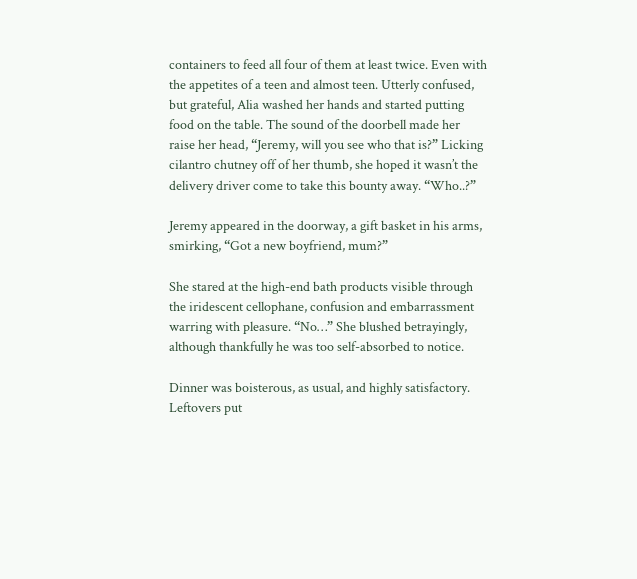containers to feed all four of them at least twice. Even with the appetites of a teen and almost teen. Utterly confused, but grateful, Alia washed her hands and started putting food on the table. The sound of the doorbell made her raise her head, “Jeremy, will you see who that is?” Licking cilantro chutney off of her thumb, she hoped it wasn’t the delivery driver come to take this bounty away. “Who..?”

Jeremy appeared in the doorway, a gift basket in his arms, smirking, “Got a new boyfriend, mum?”

She stared at the high-end bath products visible through the iridescent cellophane, confusion and embarrassment warring with pleasure. “No…” She blushed betrayingly, although thankfully he was too self-absorbed to notice.

Dinner was boisterous, as usual, and highly satisfactory. Leftovers put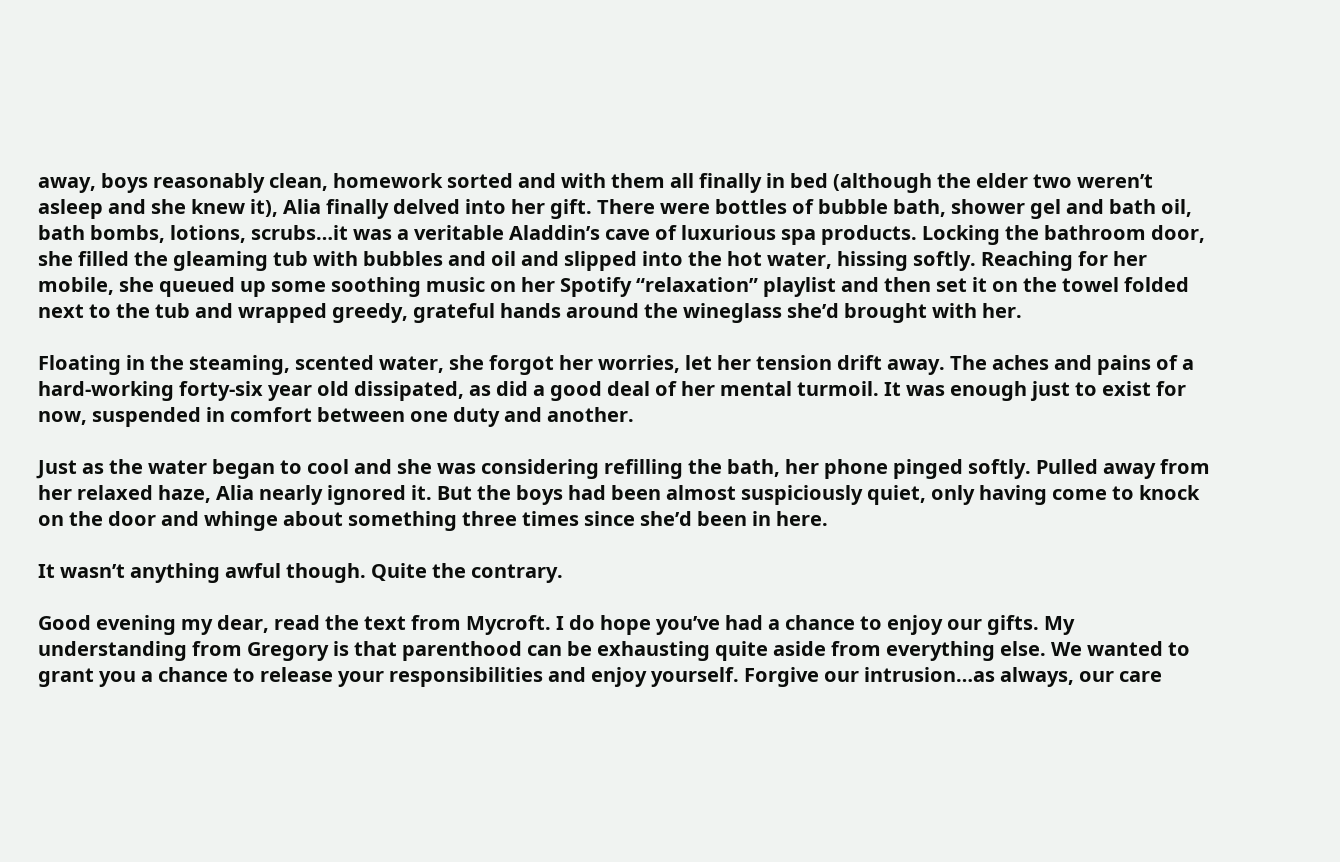away, boys reasonably clean, homework sorted and with them all finally in bed (although the elder two weren’t asleep and she knew it), Alia finally delved into her gift. There were bottles of bubble bath, shower gel and bath oil, bath bombs, lotions, scrubs…it was a veritable Aladdin’s cave of luxurious spa products. Locking the bathroom door, she filled the gleaming tub with bubbles and oil and slipped into the hot water, hissing softly. Reaching for her mobile, she queued up some soothing music on her Spotify “relaxation” playlist and then set it on the towel folded next to the tub and wrapped greedy, grateful hands around the wineglass she’d brought with her.

Floating in the steaming, scented water, she forgot her worries, let her tension drift away. The aches and pains of a hard-working forty-six year old dissipated, as did a good deal of her mental turmoil. It was enough just to exist for now, suspended in comfort between one duty and another.

Just as the water began to cool and she was considering refilling the bath, her phone pinged softly. Pulled away from her relaxed haze, Alia nearly ignored it. But the boys had been almost suspiciously quiet, only having come to knock on the door and whinge about something three times since she’d been in here.

It wasn’t anything awful though. Quite the contrary.

Good evening my dear, read the text from Mycroft. I do hope you’ve had a chance to enjoy our gifts. My understanding from Gregory is that parenthood can be exhausting quite aside from everything else. We wanted to grant you a chance to release your responsibilities and enjoy yourself. Forgive our intrusion…as always, our care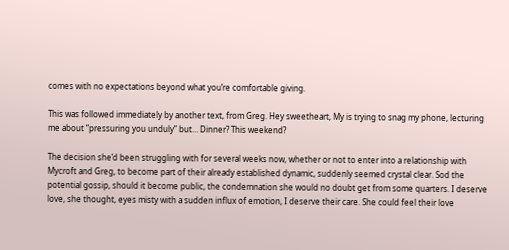comes with no expectations beyond what you’re comfortable giving.

This was followed immediately by another text, from Greg. Hey sweetheart, My is trying to snag my phone, lecturing me about “pressuring you unduly” but… Dinner? This weekend?

The decision she’d been struggling with for several weeks now, whether or not to enter into a relationship with Mycroft and Greg, to become part of their already established dynamic, suddenly seemed crystal clear. Sod the potential gossip, should it become public, the condemnation she would no doubt get from some quarters. I deserve love, she thought, eyes misty with a sudden influx of emotion, I deserve their care. She could feel their love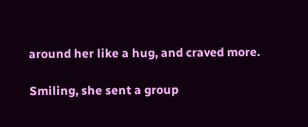around her like a hug, and craved more.

Smiling, she sent a group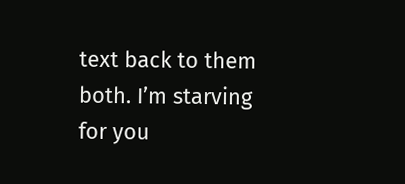text back to them both. I’m starving for you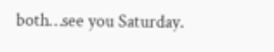both…see you Saturday.